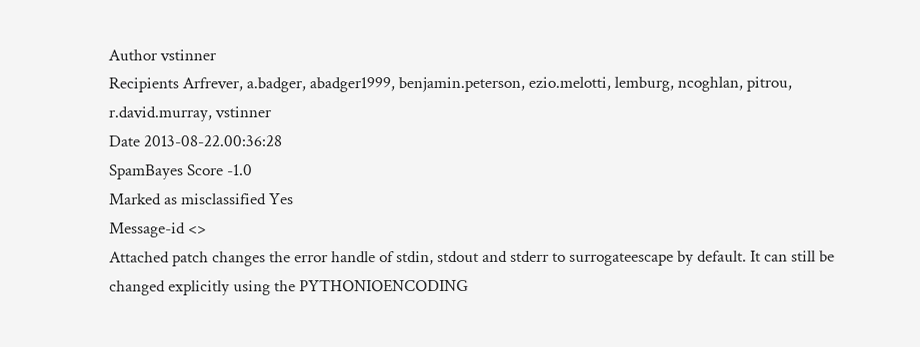Author vstinner
Recipients Arfrever, a.badger, abadger1999, benjamin.peterson, ezio.melotti, lemburg, ncoghlan, pitrou, r.david.murray, vstinner
Date 2013-08-22.00:36:28
SpamBayes Score -1.0
Marked as misclassified Yes
Message-id <>
Attached patch changes the error handle of stdin, stdout and stderr to surrogateescape by default. It can still be changed explicitly using the PYTHONIOENCODING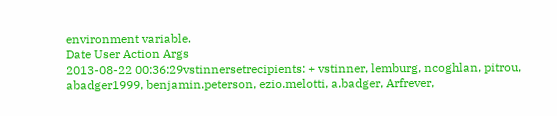environment variable.
Date User Action Args
2013-08-22 00:36:29vstinnersetrecipients: + vstinner, lemburg, ncoghlan, pitrou, abadger1999, benjamin.peterson, ezio.melotti, a.badger, Arfrever,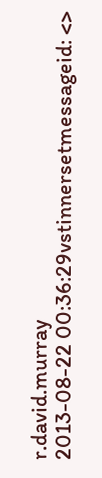r.david.murray
2013-08-22 00:36:29vstinnersetmessageid: <>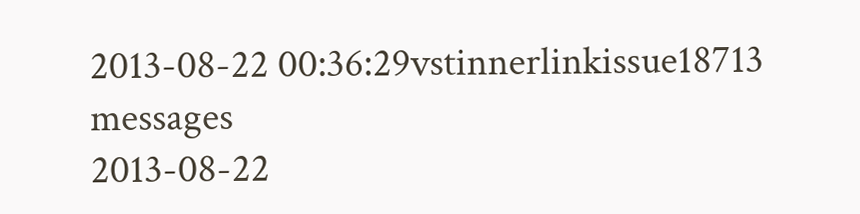2013-08-22 00:36:29vstinnerlinkissue18713 messages
2013-08-22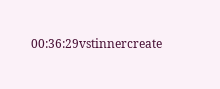00:36:29vstinnercreate